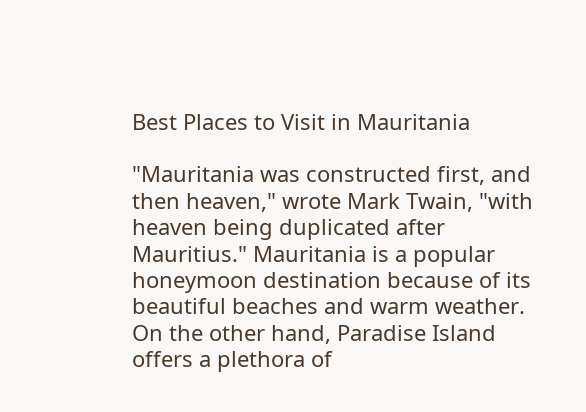Best Places to Visit in Mauritania

"Mauritania was constructed first, and then heaven," wrote Mark Twain, "with heaven being duplicated after Mauritius." Mauritania is a popular honeymoon destination because of its beautiful beaches and warm weather. On the other hand, Paradise Island offers a plethora of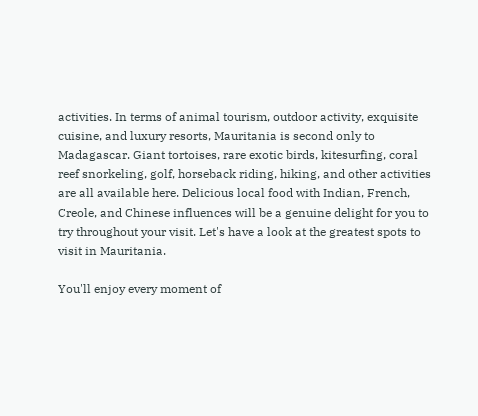activities. In terms of animal tourism, outdoor activity, exquisite cuisine, and luxury resorts, Mauritania is second only to Madagascar. Giant tortoises, rare exotic birds, kitesurfing, coral reef snorkeling, golf, horseback riding, hiking, and other activities are all available here. Delicious local food with Indian, French, Creole, and Chinese influences will be a genuine delight for you to try throughout your visit. Let's have a look at the greatest spots to visit in Mauritania.

You'll enjoy every moment of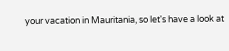your vacation in Mauritania, so let's have a look at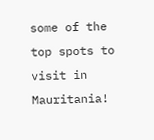some of the top spots to visit in Mauritania!